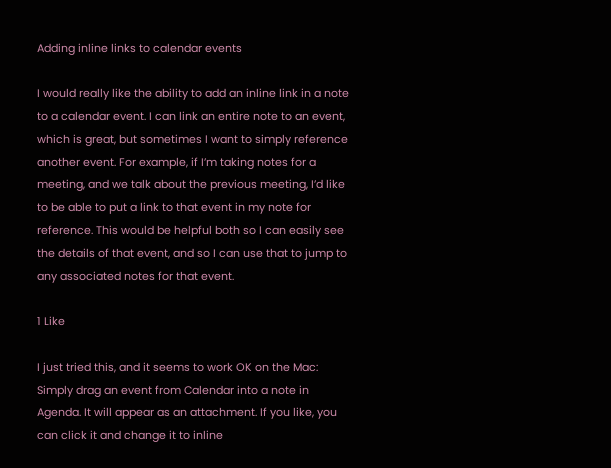Adding inline links to calendar events

I would really like the ability to add an inline link in a note to a calendar event. I can link an entire note to an event, which is great, but sometimes I want to simply reference another event. For example, if I’m taking notes for a meeting, and we talk about the previous meeting, I’d like to be able to put a link to that event in my note for reference. This would be helpful both so I can easily see the details of that event, and so I can use that to jump to any associated notes for that event.

1 Like

I just tried this, and it seems to work OK on the Mac: Simply drag an event from Calendar into a note in Agenda. It will appear as an attachment. If you like, you can click it and change it to inline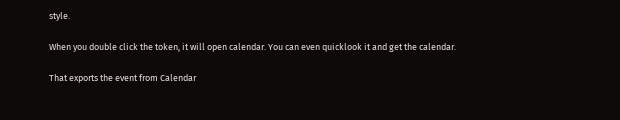style.

When you double click the token, it will open calendar. You can even quicklook it and get the calendar.

That exports the event from Calendar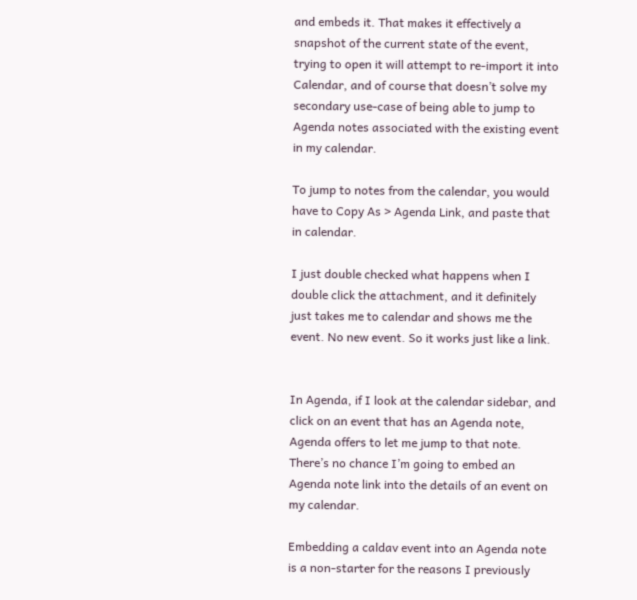and embeds it. That makes it effectively a snapshot of the current state of the event, trying to open it will attempt to re-import it into Calendar, and of course that doesn’t solve my secondary use-case of being able to jump to Agenda notes associated with the existing event in my calendar.

To jump to notes from the calendar, you would have to Copy As > Agenda Link, and paste that in calendar.

I just double checked what happens when I double click the attachment, and it definitely just takes me to calendar and shows me the event. No new event. So it works just like a link.


In Agenda, if I look at the calendar sidebar, and click on an event that has an Agenda note, Agenda offers to let me jump to that note. There’s no chance I’m going to embed an Agenda note link into the details of an event on my calendar.

Embedding a caldav event into an Agenda note is a non-starter for the reasons I previously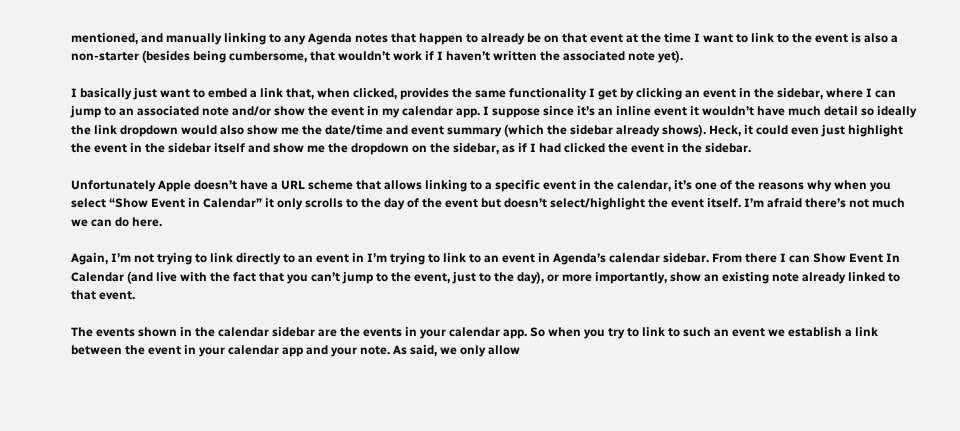mentioned, and manually linking to any Agenda notes that happen to already be on that event at the time I want to link to the event is also a non-starter (besides being cumbersome, that wouldn’t work if I haven’t written the associated note yet).

I basically just want to embed a link that, when clicked, provides the same functionality I get by clicking an event in the sidebar, where I can jump to an associated note and/or show the event in my calendar app. I suppose since it’s an inline event it wouldn’t have much detail so ideally the link dropdown would also show me the date/time and event summary (which the sidebar already shows). Heck, it could even just highlight the event in the sidebar itself and show me the dropdown on the sidebar, as if I had clicked the event in the sidebar.

Unfortunately Apple doesn’t have a URL scheme that allows linking to a specific event in the calendar, it’s one of the reasons why when you select “Show Event in Calendar” it only scrolls to the day of the event but doesn’t select/highlight the event itself. I’m afraid there’s not much we can do here.

Again, I’m not trying to link directly to an event in I’m trying to link to an event in Agenda’s calendar sidebar. From there I can Show Event In Calendar (and live with the fact that you can’t jump to the event, just to the day), or more importantly, show an existing note already linked to that event.

The events shown in the calendar sidebar are the events in your calendar app. So when you try to link to such an event we establish a link between the event in your calendar app and your note. As said, we only allow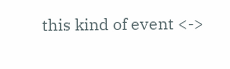this kind of event <->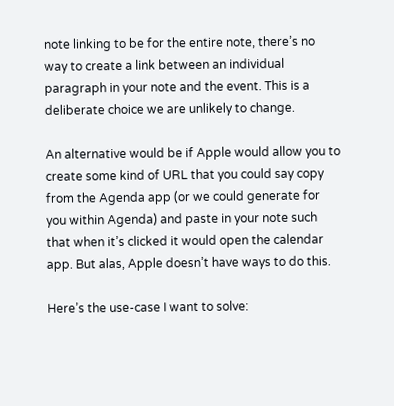note linking to be for the entire note, there’s no way to create a link between an individual paragraph in your note and the event. This is a deliberate choice we are unlikely to change.

An alternative would be if Apple would allow you to create some kind of URL that you could say copy from the Agenda app (or we could generate for you within Agenda) and paste in your note such that when it’s clicked it would open the calendar app. But alas, Apple doesn’t have ways to do this.

Here’s the use-case I want to solve: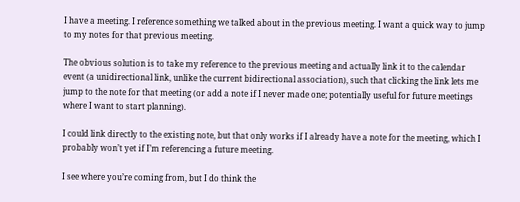I have a meeting. I reference something we talked about in the previous meeting. I want a quick way to jump to my notes for that previous meeting.

The obvious solution is to take my reference to the previous meeting and actually link it to the calendar event (a unidirectional link, unlike the current bidirectional association), such that clicking the link lets me jump to the note for that meeting (or add a note if I never made one; potentially useful for future meetings where I want to start planning).

I could link directly to the existing note, but that only works if I already have a note for the meeting, which I probably won’t yet if I’m referencing a future meeting.

I see where you’re coming from, but I do think the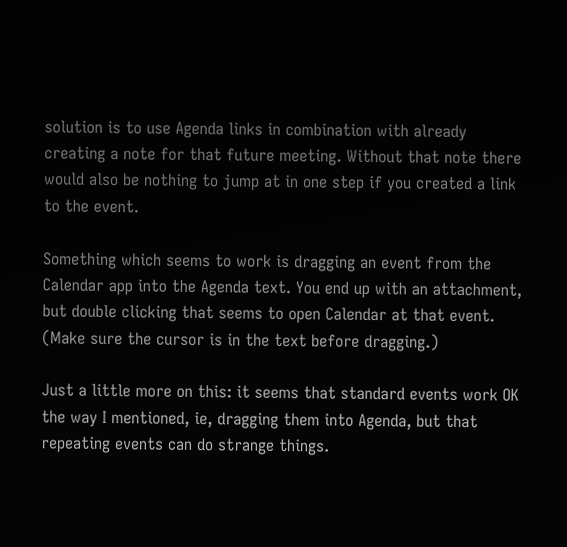solution is to use Agenda links in combination with already creating a note for that future meeting. Without that note there would also be nothing to jump at in one step if you created a link to the event.

Something which seems to work is dragging an event from the Calendar app into the Agenda text. You end up with an attachment, but double clicking that seems to open Calendar at that event. (Make sure the cursor is in the text before dragging.)

Just a little more on this: it seems that standard events work OK the way I mentioned, ie, dragging them into Agenda, but that repeating events can do strange things.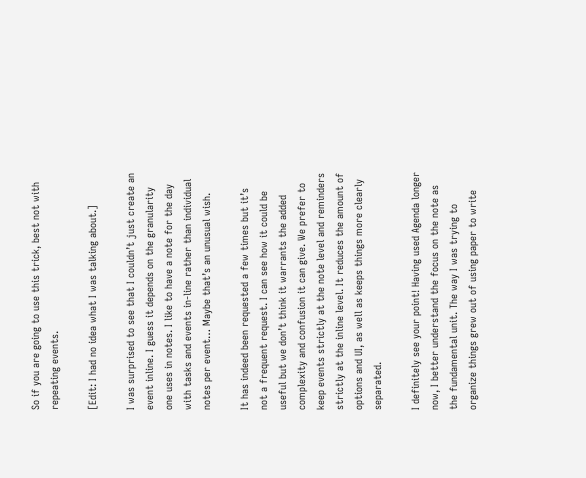So if you are going to use this trick, best not with repeating events.

[Edit: I had no idea what I was talking about.]

I was surprised to see that I couldn’t just create an event inline. I guess it depends on the granularity one uses in notes. I like to have a note for the day with tasks and events in-line rather than individual notes per event… Maybe that’s an unusual wish.

It has indeed been requested a few times but it’s not a frequent request. I can see how it could be useful but we don’t think it warrants the added complexity and confusion it can give. We prefer to keep events strictly at the note level and reminders strictly at the inline level. It reduces the amount of options and UI, as well as keeps things more clearly separated.

I definitely see your point! Having used Agenda longer now, I better understand the focus on the note as the fundamental unit. The way I was trying to organize things grew out of using paper to write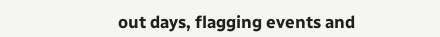out days, flagging events and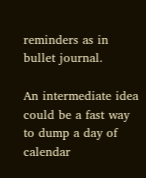reminders as in bullet journal.

An intermediate idea could be a fast way to dump a day of calendar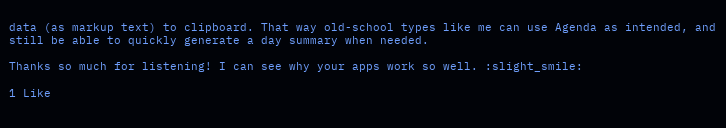data (as markup text) to clipboard. That way old-school types like me can use Agenda as intended, and still be able to quickly generate a day summary when needed.

Thanks so much for listening! I can see why your apps work so well. :slight_smile:

1 Like